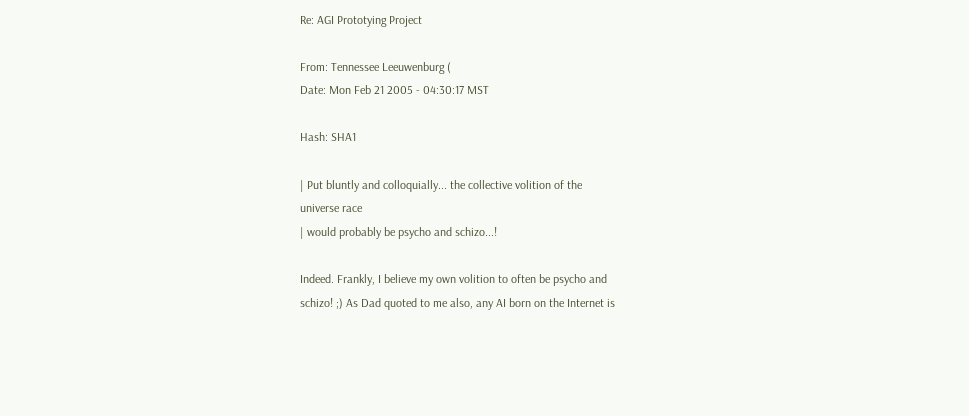Re: AGI Prototying Project

From: Tennessee Leeuwenburg (
Date: Mon Feb 21 2005 - 04:30:17 MST

Hash: SHA1

| Put bluntly and colloquially... the collective volition of the
universe race
| would probably be psycho and schizo...!

Indeed. Frankly, I believe my own volition to often be psycho and
schizo! ;) As Dad quoted to me also, any AI born on the Internet is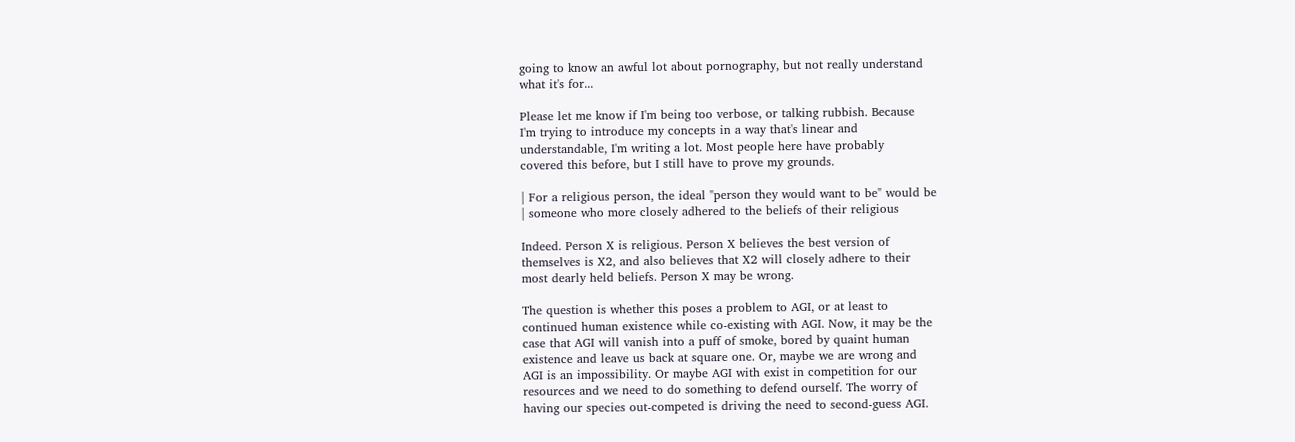going to know an awful lot about pornography, but not really understand
what it's for...

Please let me know if I'm being too verbose, or talking rubbish. Because
I'm trying to introduce my concepts in a way that's linear and
understandable, I'm writing a lot. Most people here have probably
covered this before, but I still have to prove my grounds.

| For a religious person, the ideal "person they would want to be" would be
| someone who more closely adhered to the beliefs of their religious

Indeed. Person X is religious. Person X believes the best version of
themselves is X2, and also believes that X2 will closely adhere to their
most dearly held beliefs. Person X may be wrong.

The question is whether this poses a problem to AGI, or at least to
continued human existence while co-existing with AGI. Now, it may be the
case that AGI will vanish into a puff of smoke, bored by quaint human
existence and leave us back at square one. Or, maybe we are wrong and
AGI is an impossibility. Or maybe AGI with exist in competition for our
resources and we need to do something to defend ourself. The worry of
having our species out-competed is driving the need to second-guess AGI.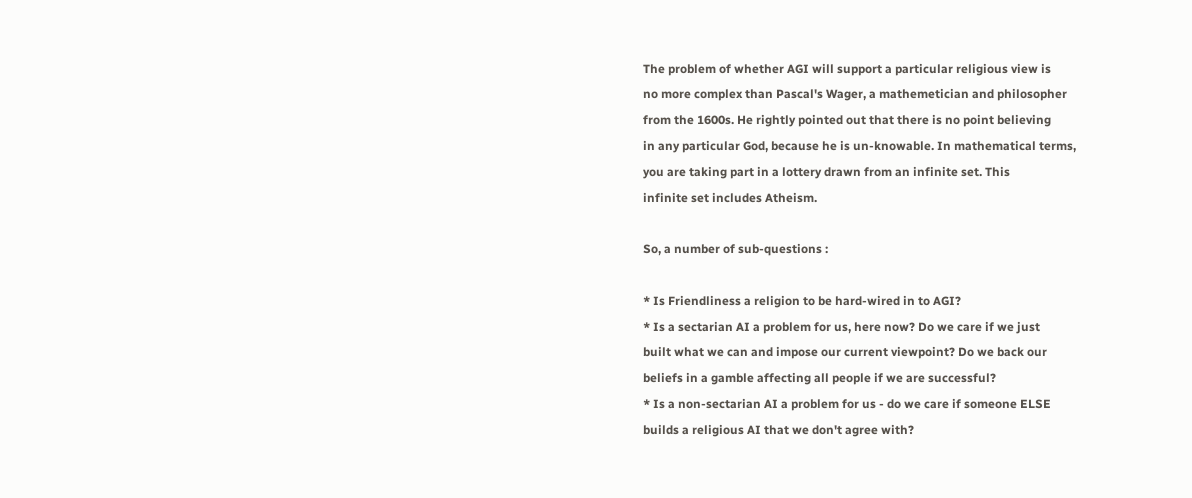The problem of whether AGI will support a particular religious view is
no more complex than Pascal's Wager, a mathemetician and philosopher
from the 1600s. He rightly pointed out that there is no point believing
in any particular God, because he is un-knowable. In mathematical terms,
you are taking part in a lottery drawn from an infinite set. This
infinite set includes Atheism.

So, a number of sub-questions :

* Is Friendliness a religion to be hard-wired in to AGI?
* Is a sectarian AI a problem for us, here now? Do we care if we just
built what we can and impose our current viewpoint? Do we back our
beliefs in a gamble affecting all people if we are successful?
* Is a non-sectarian AI a problem for us - do we care if someone ELSE
builds a religious AI that we don't agree with?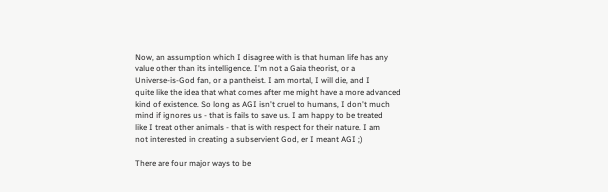Now, an assumption which I disagree with is that human life has any
value other than its intelligence. I'm not a Gaia theorist, or a
Universe-is-God fan, or a pantheist. I am mortal, I will die, and I
quite like the idea that what comes after me might have a more advanced
kind of existence. So long as AGI isn't cruel to humans, I don't much
mind if ignores us - that is fails to save us. I am happy to be treated
like I treat other animals - that is with respect for their nature. I am
not interested in creating a subservient God, er I meant AGI ;)

There are four major ways to be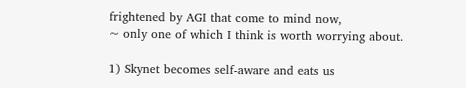frightened by AGI that come to mind now,
~ only one of which I think is worth worrying about.

1) Skynet becomes self-aware and eats us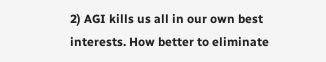2) AGI kills us all in our own best interests. How better to eliminate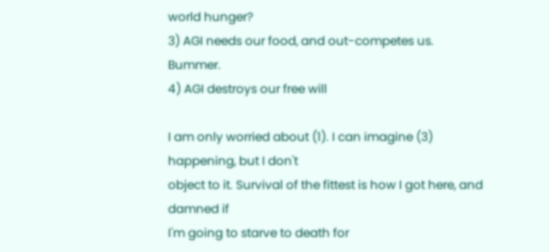world hunger?
3) AGI needs our food, and out-competes us. Bummer.
4) AGI destroys our free will

I am only worried about (1). I can imagine (3) happening, but I don't
object to it. Survival of the fittest is how I got here, and damned if
I'm going to starve to death for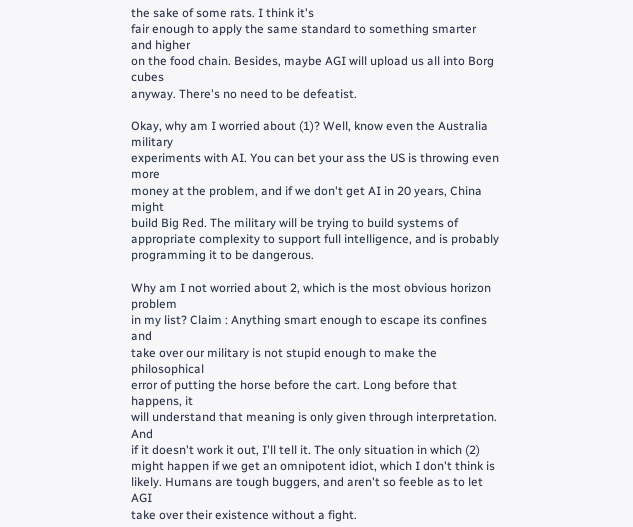the sake of some rats. I think it's
fair enough to apply the same standard to something smarter and higher
on the food chain. Besides, maybe AGI will upload us all into Borg cubes
anyway. There's no need to be defeatist.

Okay, why am I worried about (1)? Well, know even the Australia military
experiments with AI. You can bet your ass the US is throwing even more
money at the problem, and if we don't get AI in 20 years, China might
build Big Red. The military will be trying to build systems of
appropriate complexity to support full intelligence, and is probably
programming it to be dangerous.

Why am I not worried about 2, which is the most obvious horizon problem
in my list? Claim : Anything smart enough to escape its confines and
take over our military is not stupid enough to make the philosophical
error of putting the horse before the cart. Long before that happens, it
will understand that meaning is only given through interpretation. And
if it doesn't work it out, I'll tell it. The only situation in which (2)
might happen if we get an omnipotent idiot, which I don't think is
likely. Humans are tough buggers, and aren't so feeble as to let AGI
take over their existence without a fight.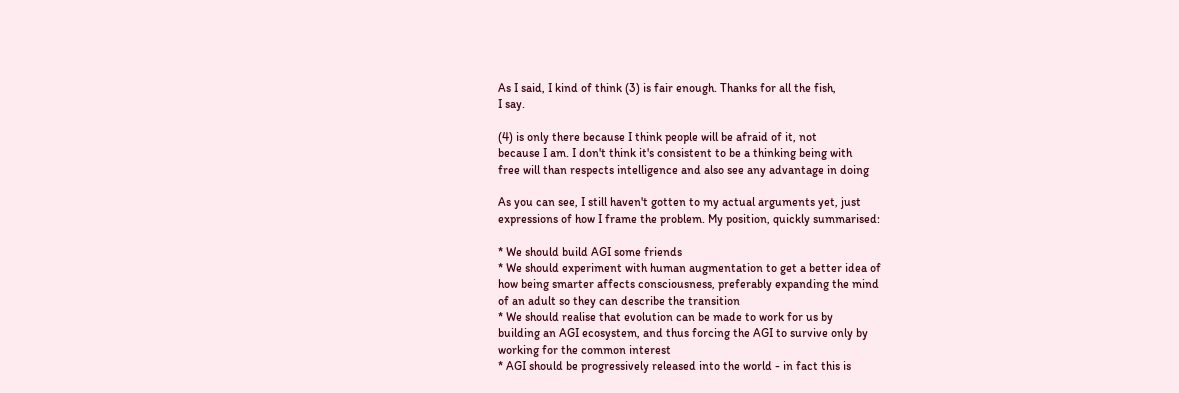As I said, I kind of think (3) is fair enough. Thanks for all the fish,
I say.

(4) is only there because I think people will be afraid of it, not
because I am. I don't think it's consistent to be a thinking being with
free will than respects intelligence and also see any advantage in doing

As you can see, I still haven't gotten to my actual arguments yet, just
expressions of how I frame the problem. My position, quickly summarised:

* We should build AGI some friends
* We should experiment with human augmentation to get a better idea of
how being smarter affects consciousness, preferably expanding the mind
of an adult so they can describe the transition
* We should realise that evolution can be made to work for us by
building an AGI ecosystem, and thus forcing the AGI to survive only by
working for the common interest
* AGI should be progressively released into the world - in fact this is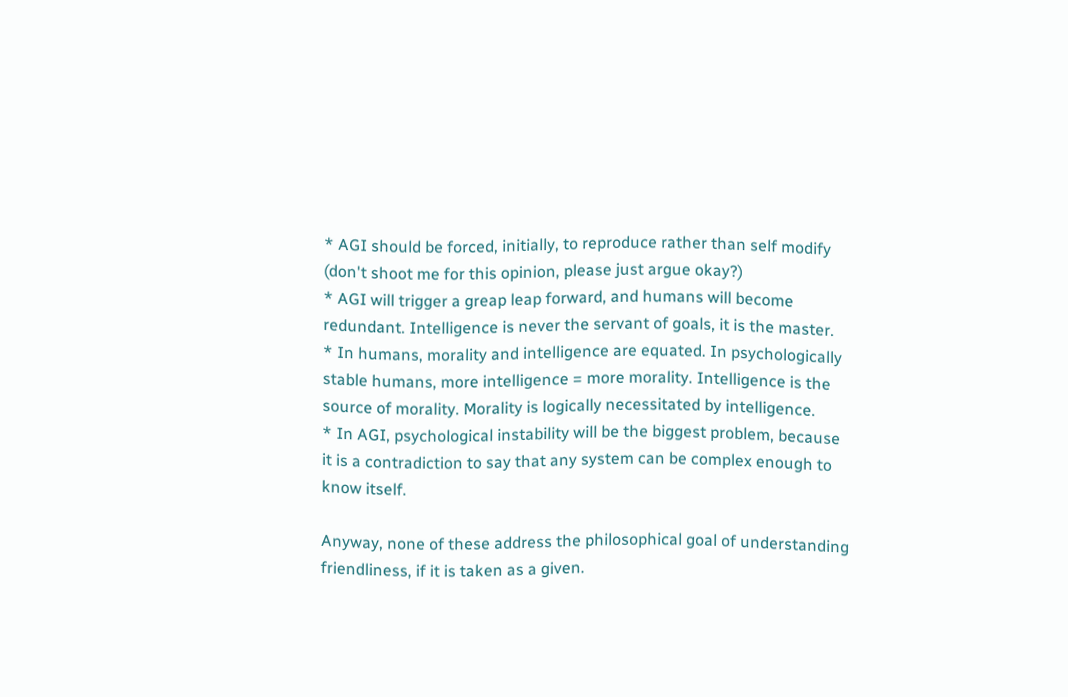* AGI should be forced, initially, to reproduce rather than self modify
(don't shoot me for this opinion, please just argue okay?)
* AGI will trigger a greap leap forward, and humans will become
redundant. Intelligence is never the servant of goals, it is the master.
* In humans, morality and intelligence are equated. In psychologically
stable humans, more intelligence = more morality. Intelligence is the
source of morality. Morality is logically necessitated by intelligence.
* In AGI, psychological instability will be the biggest problem, because
it is a contradiction to say that any system can be complex enough to
know itself.

Anyway, none of these address the philosophical goal of understanding
friendliness, if it is taken as a given.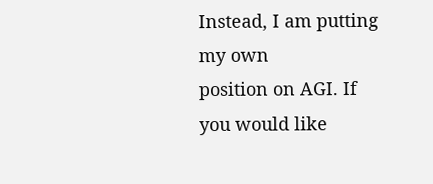Instead, I am putting my own
position on AGI. If you would like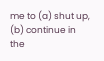me to (a) shut up, (b) continue in
the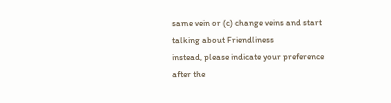same vein or (c) change veins and start talking about Friendliness
instead, please indicate your preference after the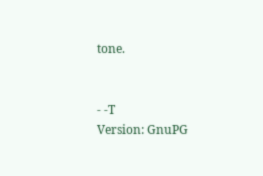tone.


- -T
Version: GnuPG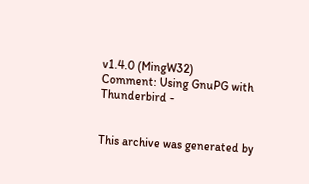v1.4.0 (MingW32)
Comment: Using GnuPG with Thunderbird -


This archive was generated by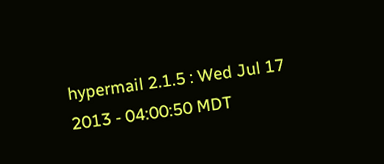hypermail 2.1.5 : Wed Jul 17 2013 - 04:00:50 MDT